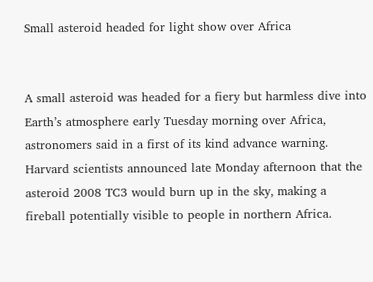Small asteroid headed for light show over Africa


A small asteroid was headed for a fiery but harmless dive into Earth’s atmosphere early Tuesday morning over Africa, astronomers said in a first of its kind advance warning.
Harvard scientists announced late Monday afternoon that the asteroid 2008 TC3 would burn up in the sky, making a fireball potentially visible to people in northern Africa.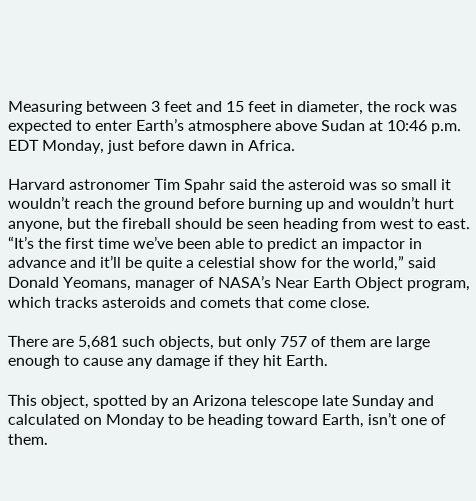Measuring between 3 feet and 15 feet in diameter, the rock was expected to enter Earth’s atmosphere above Sudan at 10:46 p.m. EDT Monday, just before dawn in Africa.

Harvard astronomer Tim Spahr said the asteroid was so small it wouldn’t reach the ground before burning up and wouldn’t hurt anyone, but the fireball should be seen heading from west to east.
“It’s the first time we’ve been able to predict an impactor in advance and it’ll be quite a celestial show for the world,” said Donald Yeomans, manager of NASA’s Near Earth Object program, which tracks asteroids and comets that come close.

There are 5,681 such objects, but only 757 of them are large enough to cause any damage if they hit Earth.

This object, spotted by an Arizona telescope late Sunday and calculated on Monday to be heading toward Earth, isn’t one of them.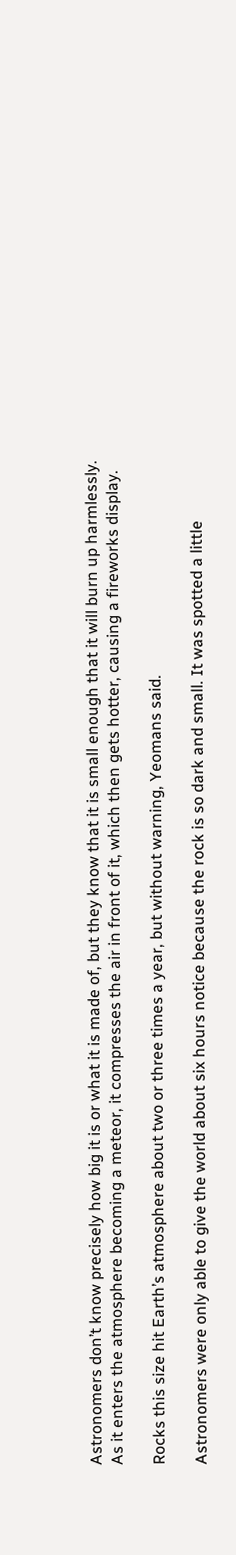Astronomers don’t know precisely how big it is or what it is made of, but they know that it is small enough that it will burn up harmlessly. As it enters the atmosphere becoming a meteor, it compresses the air in front of it, which then gets hotter, causing a fireworks display.

Rocks this size hit Earth’s atmosphere about two or three times a year, but without warning, Yeomans said.

Astronomers were only able to give the world about six hours notice because the rock is so dark and small. It was spotted a little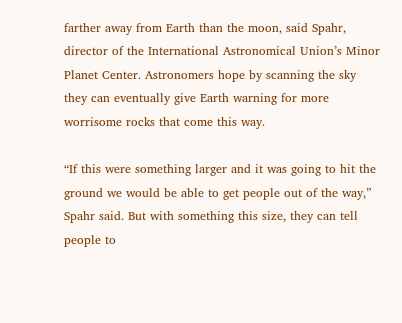farther away from Earth than the moon, said Spahr, director of the International Astronomical Union’s Minor Planet Center. Astronomers hope by scanning the sky they can eventually give Earth warning for more worrisome rocks that come this way.

“If this were something larger and it was going to hit the ground we would be able to get people out of the way,” Spahr said. But with something this size, they can tell people to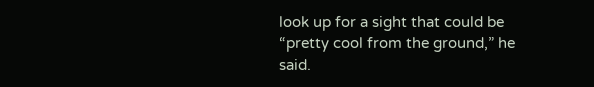look up for a sight that could be “pretty cool from the ground,” he said.